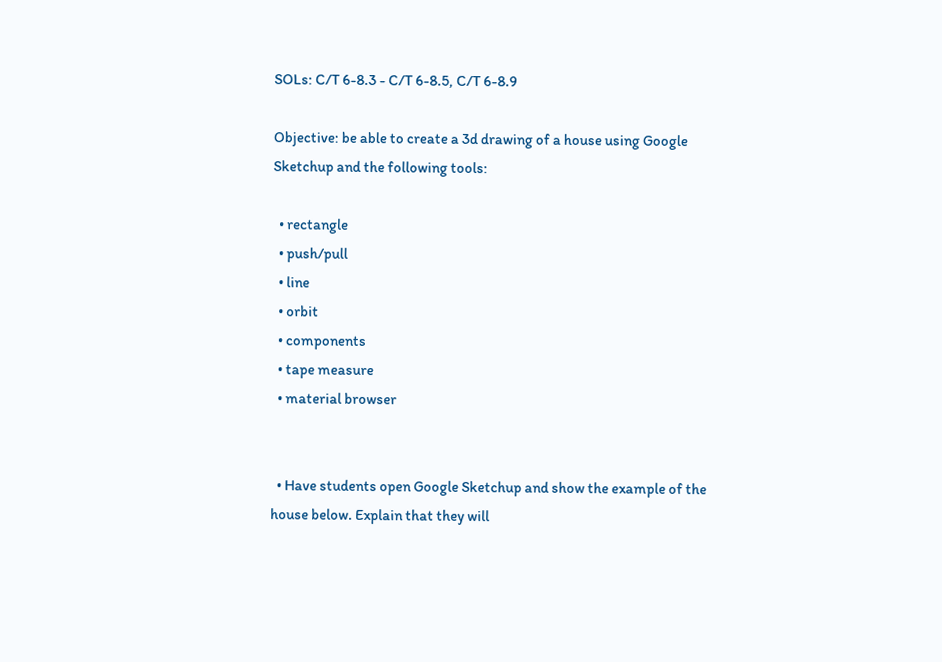SOLs: C/T 6-8.3 - C/T 6-8.5, C/T 6-8.9

Objective: be able to create a 3d drawing of a house using Google Sketchup and the following tools:

  • rectangle
  • push/pull
  • line
  • orbit
  • components
  • tape measure
  • material browser


  • Have students open Google Sketchup and show the example of the house below. Explain that they will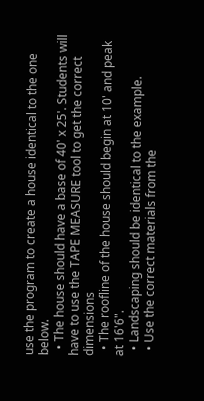use the program to create a house identical to the one below.
  • The house should have a base of 40' x 25'. Students will have to use the TAPE MEASURE tool to get the correct dimensions
  • The roofline of the house should begin at 10' and peak at 16'6".
  • Landscaping should be identical to the example.
  • Use the correct materials from the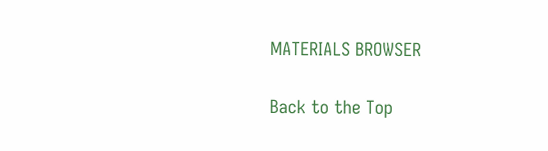MATERIALS BROWSER

Back to the Top